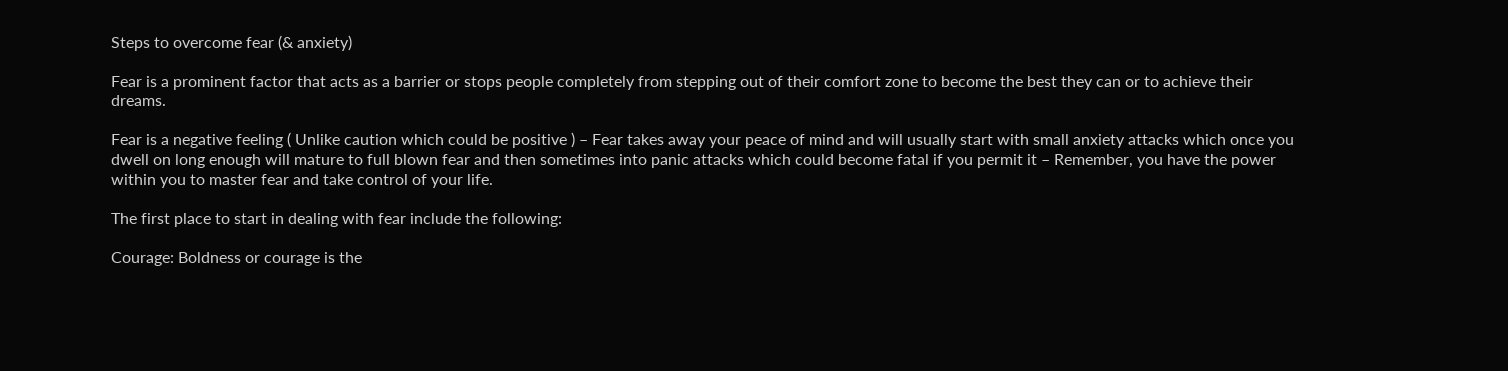Steps to overcome fear (& anxiety)

Fear is a prominent factor that acts as a barrier or stops people completely from stepping out of their comfort zone to become the best they can or to achieve their dreams.

Fear is a negative feeling ( Unlike caution which could be positive ) – Fear takes away your peace of mind and will usually start with small anxiety attacks which once you dwell on long enough will mature to full blown fear and then sometimes into panic attacks which could become fatal if you permit it – Remember, you have the power within you to master fear and take control of your life.

The first place to start in dealing with fear include the following:

Courage: Boldness or courage is the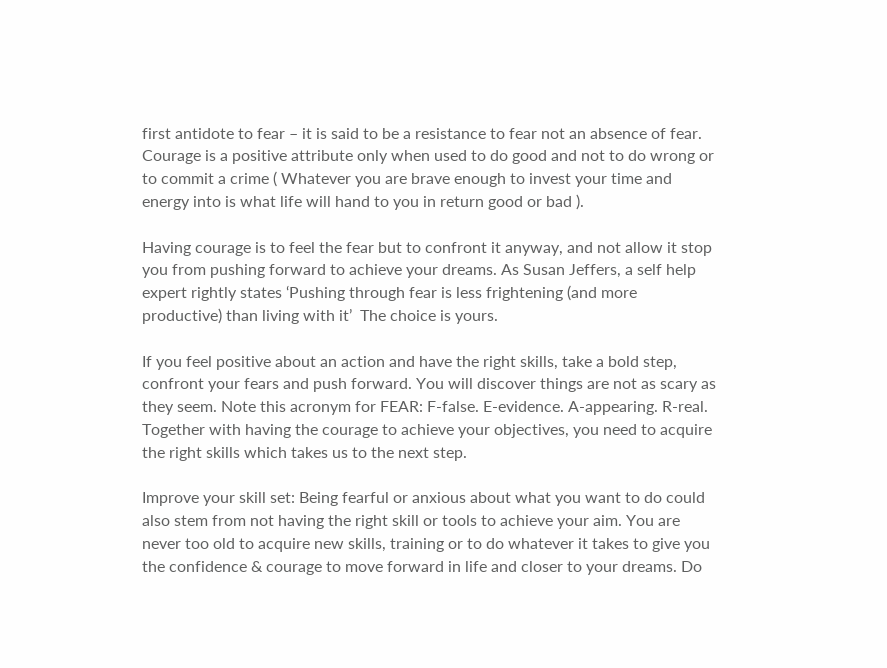first antidote to fear – it is said to be a resistance to fear not an absence of fear. Courage is a positive attribute only when used to do good and not to do wrong or to commit a crime ( Whatever you are brave enough to invest your time and energy into is what life will hand to you in return good or bad ).

Having courage is to feel the fear but to confront it anyway, and not allow it stop you from pushing forward to achieve your dreams. As Susan Jeffers, a self help expert rightly states ‘Pushing through fear is less frightening (and more productive) than living with it’  The choice is yours.

If you feel positive about an action and have the right skills, take a bold step, confront your fears and push forward. You will discover things are not as scary as they seem. Note this acronym for FEAR: F-false. E-evidence. A-appearing. R-real. Together with having the courage to achieve your objectives, you need to acquire the right skills which takes us to the next step.

Improve your skill set: Being fearful or anxious about what you want to do could also stem from not having the right skill or tools to achieve your aim. You are never too old to acquire new skills, training or to do whatever it takes to give you the confidence & courage to move forward in life and closer to your dreams. Do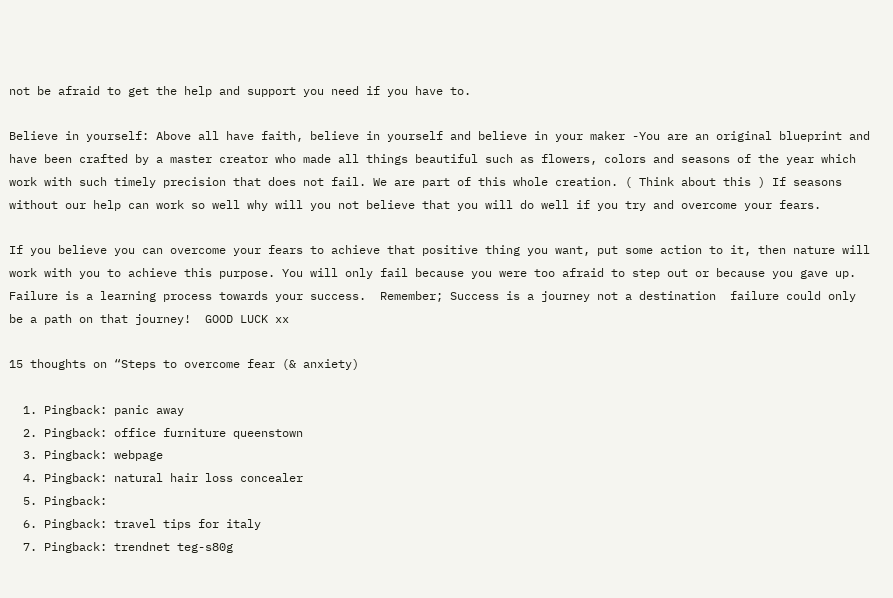not be afraid to get the help and support you need if you have to.

Believe in yourself: Above all have faith, believe in yourself and believe in your maker -You are an original blueprint and have been crafted by a master creator who made all things beautiful such as flowers, colors and seasons of the year which work with such timely precision that does not fail. We are part of this whole creation. ( Think about this ) If seasons without our help can work so well why will you not believe that you will do well if you try and overcome your fears.

If you believe you can overcome your fears to achieve that positive thing you want, put some action to it, then nature will work with you to achieve this purpose. You will only fail because you were too afraid to step out or because you gave up. Failure is a learning process towards your success.  Remember; Success is a journey not a destination  failure could only be a path on that journey!  GOOD LUCK xx

15 thoughts on “Steps to overcome fear (& anxiety)

  1. Pingback: panic away
  2. Pingback: office furniture queenstown
  3. Pingback: webpage
  4. Pingback: natural hair loss concealer
  5. Pingback:
  6. Pingback: travel tips for italy
  7. Pingback: trendnet teg-s80g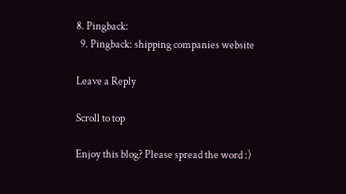8. Pingback:
  9. Pingback: shipping companies website

Leave a Reply

Scroll to top

Enjoy this blog? Please spread the word :)